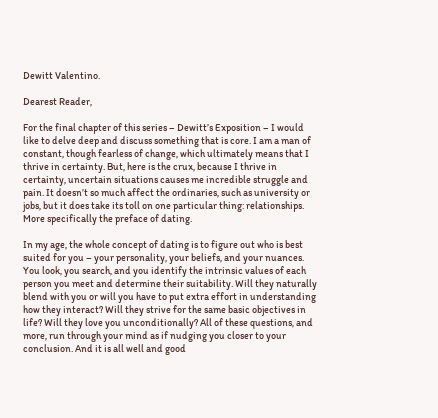Dewitt Valentino.

Dearest Reader,

For the final chapter of this series – Dewitt’s Exposition – I would like to delve deep and discuss something that is core. I am a man of constant, though fearless of change, which ultimately means that I thrive in certainty. But, here is the crux, because I thrive in certainty, uncertain situations causes me incredible struggle and pain. It doesn’t so much affect the ordinaries, such as university or jobs, but it does take its toll on one particular thing: relationships. More specifically the preface of dating.

In my age, the whole concept of dating is to figure out who is best suited for you – your personality, your beliefs, and your nuances. You look, you search, and you identify the intrinsic values of each person you meet and determine their suitability. Will they naturally blend with you or will you have to put extra effort in understanding how they interact? Will they strive for the same basic objectives in life? Will they love you unconditionally? All of these questions, and more, run through your mind as if nudging you closer to your conclusion. And it is all well and good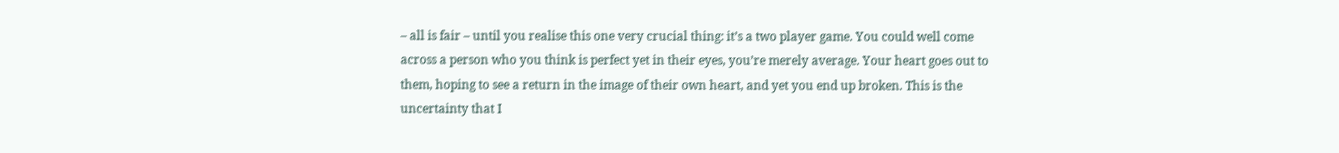– all is fair – until you realise this one very crucial thing: it’s a two player game. You could well come across a person who you think is perfect yet in their eyes, you’re merely average. Your heart goes out to them, hoping to see a return in the image of their own heart, and yet you end up broken. This is the uncertainty that I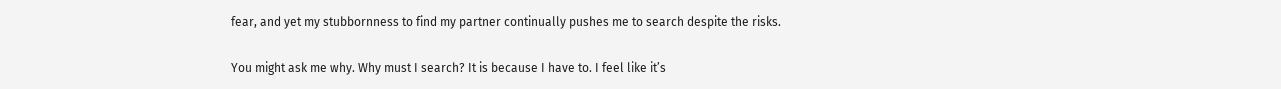fear, and yet my stubbornness to find my partner continually pushes me to search despite the risks.

You might ask me why. Why must I search? It is because I have to. I feel like it’s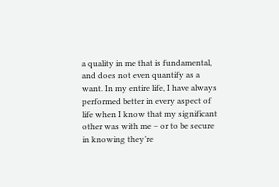a quality in me that is fundamental, and does not even quantify as a want. In my entire life, I have always performed better in every aspect of life when I know that my significant other was with me – or to be secure in knowing they’re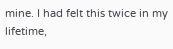mine. I had felt this twice in my lifetime,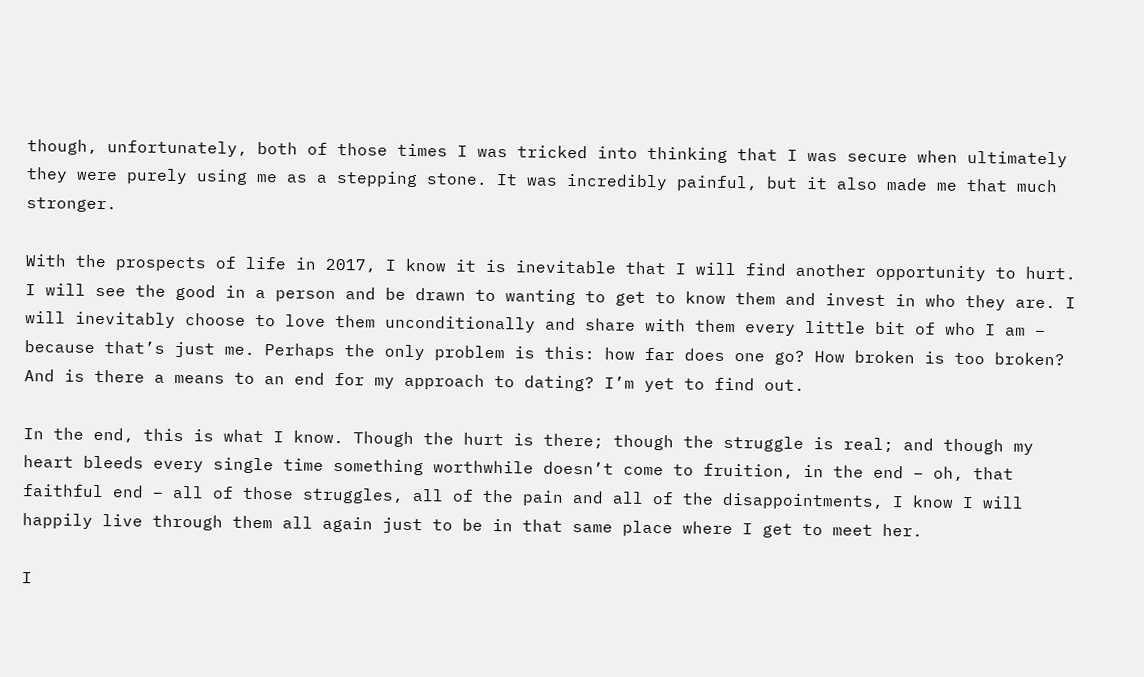though, unfortunately, both of those times I was tricked into thinking that I was secure when ultimately they were purely using me as a stepping stone. It was incredibly painful, but it also made me that much stronger.

With the prospects of life in 2017, I know it is inevitable that I will find another opportunity to hurt. I will see the good in a person and be drawn to wanting to get to know them and invest in who they are. I will inevitably choose to love them unconditionally and share with them every little bit of who I am – because that’s just me. Perhaps the only problem is this: how far does one go? How broken is too broken? And is there a means to an end for my approach to dating? I’m yet to find out.

In the end, this is what I know. Though the hurt is there; though the struggle is real; and though my heart bleeds every single time something worthwhile doesn’t come to fruition, in the end – oh, that faithful end – all of those struggles, all of the pain and all of the disappointments, I know I will happily live through them all again just to be in that same place where I get to meet her.

I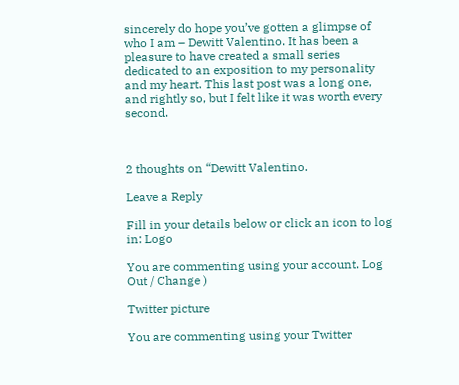sincerely do hope you’ve gotten a glimpse of who I am – Dewitt Valentino. It has been a pleasure to have created a small series dedicated to an exposition to my personality and my heart. This last post was a long one, and rightly so, but I felt like it was worth every second.



2 thoughts on “Dewitt Valentino.

Leave a Reply

Fill in your details below or click an icon to log in: Logo

You are commenting using your account. Log Out / Change )

Twitter picture

You are commenting using your Twitter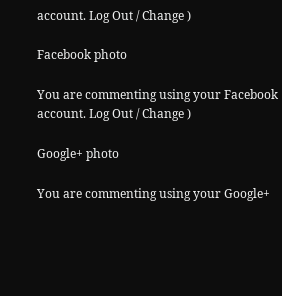account. Log Out / Change )

Facebook photo

You are commenting using your Facebook account. Log Out / Change )

Google+ photo

You are commenting using your Google+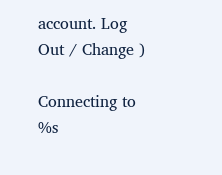account. Log Out / Change )

Connecting to %s